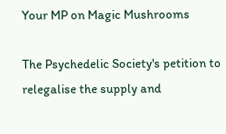Your MP on Magic Mushrooms

The Psychedelic Society's petition to relegalise the supply and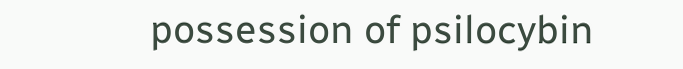possession of psilocybin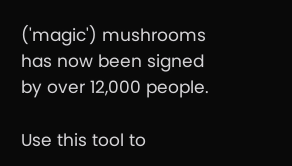('magic') mushrooms has now been signed by over 12,000 people.

Use this tool to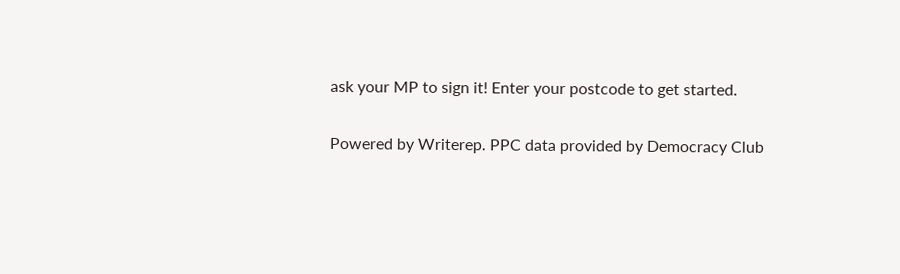ask your MP to sign it! Enter your postcode to get started.

Powered by Writerep. PPC data provided by Democracy Club